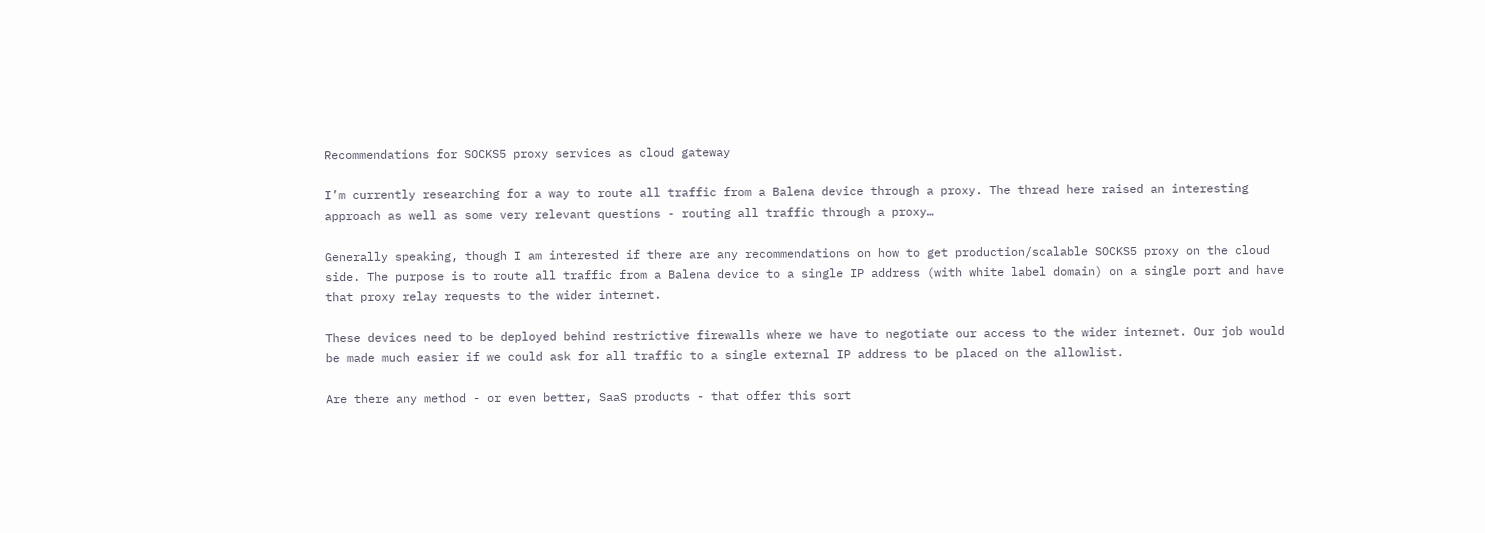Recommendations for SOCKS5 proxy services as cloud gateway

I’m currently researching for a way to route all traffic from a Balena device through a proxy. The thread here raised an interesting approach as well as some very relevant questions - routing all traffic through a proxy…

Generally speaking, though I am interested if there are any recommendations on how to get production/scalable SOCKS5 proxy on the cloud side. The purpose is to route all traffic from a Balena device to a single IP address (with white label domain) on a single port and have that proxy relay requests to the wider internet.

These devices need to be deployed behind restrictive firewalls where we have to negotiate our access to the wider internet. Our job would be made much easier if we could ask for all traffic to a single external IP address to be placed on the allowlist.

Are there any method - or even better, SaaS products - that offer this sort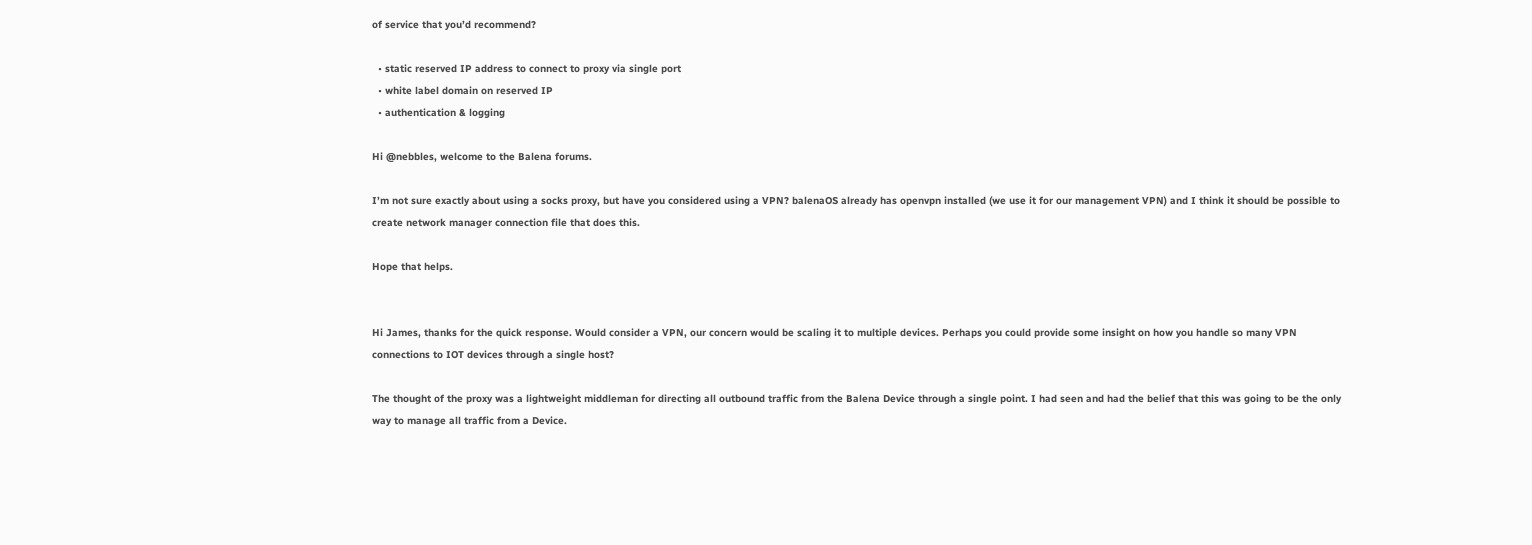of service that you’d recommend?

  • static reserved IP address to connect to proxy via single port
  • white label domain on reserved IP
  • authentication & logging

Hi @nebbles, welcome to the Balena forums.

I’m not sure exactly about using a socks proxy, but have you considered using a VPN? balenaOS already has openvpn installed (we use it for our management VPN) and I think it should be possible to create network manager connection file that does this.

Hope that helps.


Hi James, thanks for the quick response. Would consider a VPN, our concern would be scaling it to multiple devices. Perhaps you could provide some insight on how you handle so many VPN connections to IOT devices through a single host?

The thought of the proxy was a lightweight middleman for directing all outbound traffic from the Balena Device through a single point. I had seen and had the belief that this was going to be the only way to manage all traffic from a Device.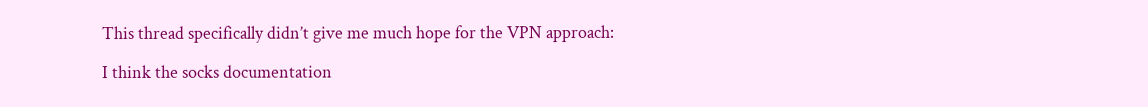This thread specifically didn’t give me much hope for the VPN approach:

I think the socks documentation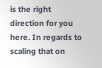is the right direction for you here. In regards to scaling that on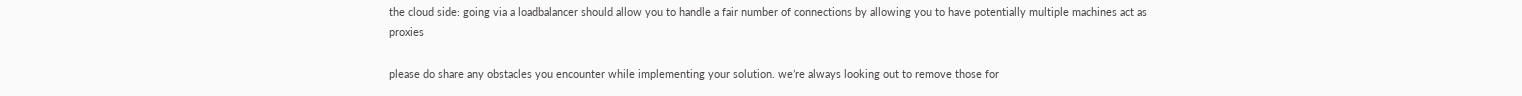the cloud side: going via a loadbalancer should allow you to handle a fair number of connections by allowing you to have potentially multiple machines act as proxies

please do share any obstacles you encounter while implementing your solution. we’re always looking out to remove those for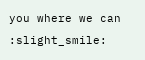you where we can :slight_smile: